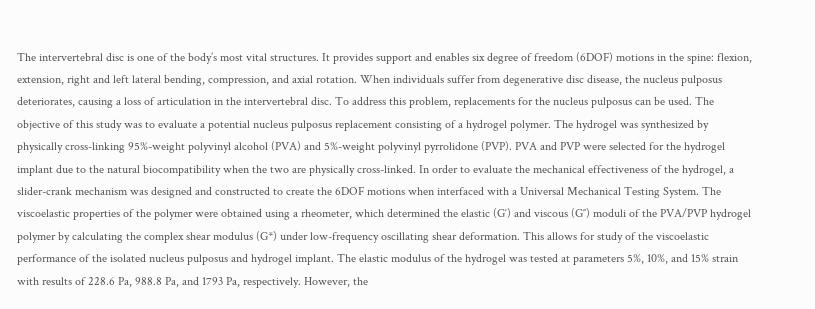The intervertebral disc is one of the body’s most vital structures. It provides support and enables six degree of freedom (6DOF) motions in the spine: flexion, extension, right and left lateral bending, compression, and axial rotation. When individuals suffer from degenerative disc disease, the nucleus pulposus deteriorates, causing a loss of articulation in the intervertebral disc. To address this problem, replacements for the nucleus pulposus can be used. The objective of this study was to evaluate a potential nucleus pulposus replacement consisting of a hydrogel polymer. The hydrogel was synthesized by physically cross-linking 95%-weight polyvinyl alcohol (PVA) and 5%-weight polyvinyl pyrrolidone (PVP). PVA and PVP were selected for the hydrogel implant due to the natural biocompatibility when the two are physically cross-linked. In order to evaluate the mechanical effectiveness of the hydrogel, a slider-crank mechanism was designed and constructed to create the 6DOF motions when interfaced with a Universal Mechanical Testing System. The viscoelastic properties of the polymer were obtained using a rheometer, which determined the elastic (G′) and viscous (G″) moduli of the PVA/PVP hydrogel polymer by calculating the complex shear modulus (G*) under low-frequency oscillating shear deformation. This allows for study of the viscoelastic performance of the isolated nucleus pulposus and hydrogel implant. The elastic modulus of the hydrogel was tested at parameters 5%, 10%, and 15% strain with results of 228.6 Pa, 988.8 Pa, and 1793 Pa, respectively. However, the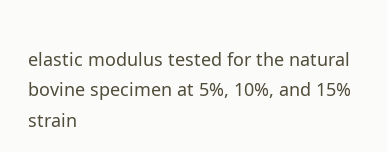elastic modulus tested for the natural bovine specimen at 5%, 10%, and 15% strain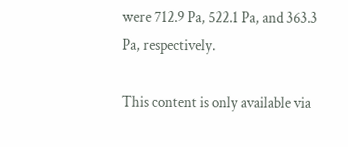were 712.9 Pa, 522.1 Pa, and 363.3 Pa, respectively.

This content is only available via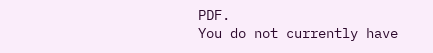PDF.
You do not currently have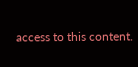access to this content.